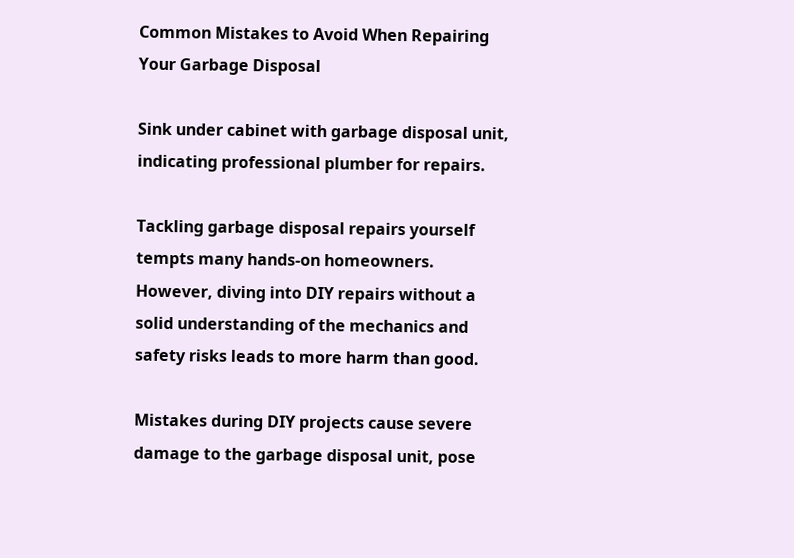Common Mistakes to Avoid When Repairing Your Garbage Disposal

Sink under cabinet with garbage disposal unit, indicating professional plumber for repairs.

Tackling garbage disposal repairs yourself tempts many hands-on homeowners. However, diving into DIY repairs without a solid understanding of the mechanics and safety risks leads to more harm than good.

Mistakes during DIY projects cause severe damage to the garbage disposal unit, pose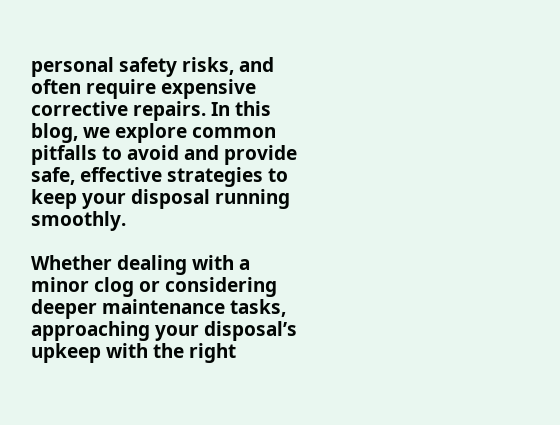personal safety risks, and often require expensive corrective repairs. In this blog, we explore common pitfalls to avoid and provide safe, effective strategies to keep your disposal running smoothly.

Whether dealing with a minor clog or considering deeper maintenance tasks, approaching your disposal’s upkeep with the right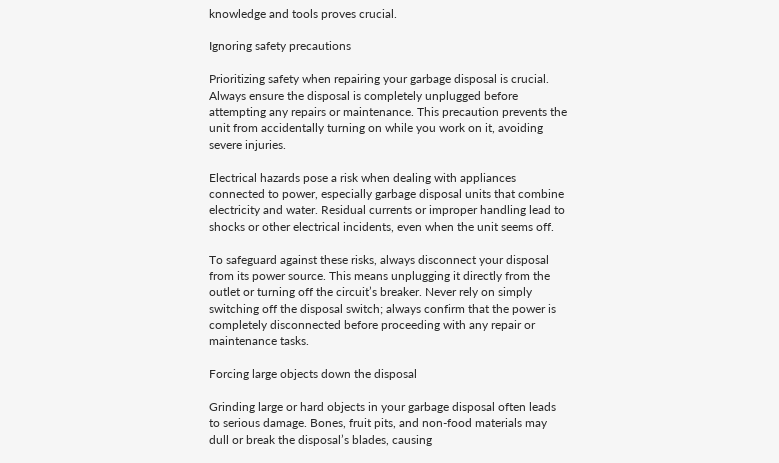knowledge and tools proves crucial.

Ignoring safety precautions

Prioritizing safety when repairing your garbage disposal is crucial. Always ensure the disposal is completely unplugged before attempting any repairs or maintenance. This precaution prevents the unit from accidentally turning on while you work on it, avoiding severe injuries.

Electrical hazards pose a risk when dealing with appliances connected to power, especially garbage disposal units that combine electricity and water. Residual currents or improper handling lead to shocks or other electrical incidents, even when the unit seems off.

To safeguard against these risks, always disconnect your disposal from its power source. This means unplugging it directly from the outlet or turning off the circuit’s breaker. Never rely on simply switching off the disposal switch; always confirm that the power is completely disconnected before proceeding with any repair or maintenance tasks.

Forcing large objects down the disposal

Grinding large or hard objects in your garbage disposal often leads to serious damage. Bones, fruit pits, and non-food materials may dull or break the disposal’s blades, causing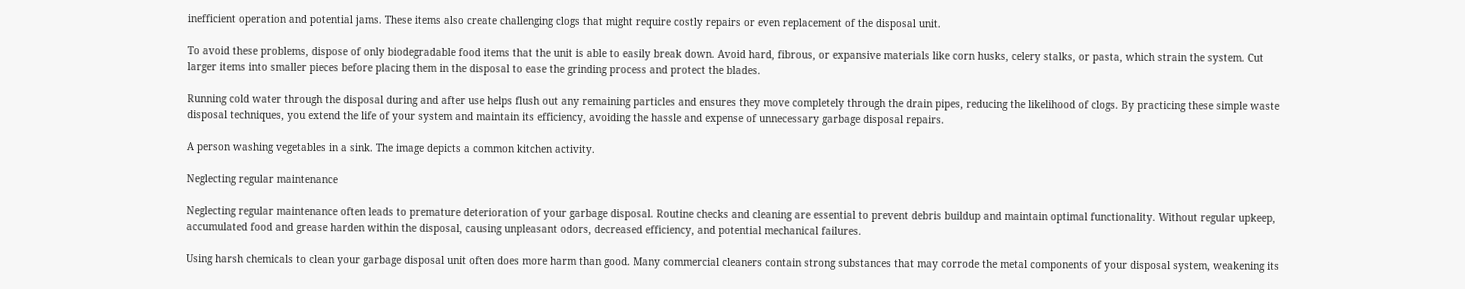inefficient operation and potential jams. These items also create challenging clogs that might require costly repairs or even replacement of the disposal unit.

To avoid these problems, dispose of only biodegradable food items that the unit is able to easily break down. Avoid hard, fibrous, or expansive materials like corn husks, celery stalks, or pasta, which strain the system. Cut larger items into smaller pieces before placing them in the disposal to ease the grinding process and protect the blades.

Running cold water through the disposal during and after use helps flush out any remaining particles and ensures they move completely through the drain pipes, reducing the likelihood of clogs. By practicing these simple waste disposal techniques, you extend the life of your system and maintain its efficiency, avoiding the hassle and expense of unnecessary garbage disposal repairs.

A person washing vegetables in a sink. The image depicts a common kitchen activity.

Neglecting regular maintenance

Neglecting regular maintenance often leads to premature deterioration of your garbage disposal. Routine checks and cleaning are essential to prevent debris buildup and maintain optimal functionality. Without regular upkeep, accumulated food and grease harden within the disposal, causing unpleasant odors, decreased efficiency, and potential mechanical failures.

Using harsh chemicals to clean your garbage disposal unit often does more harm than good. Many commercial cleaners contain strong substances that may corrode the metal components of your disposal system, weakening its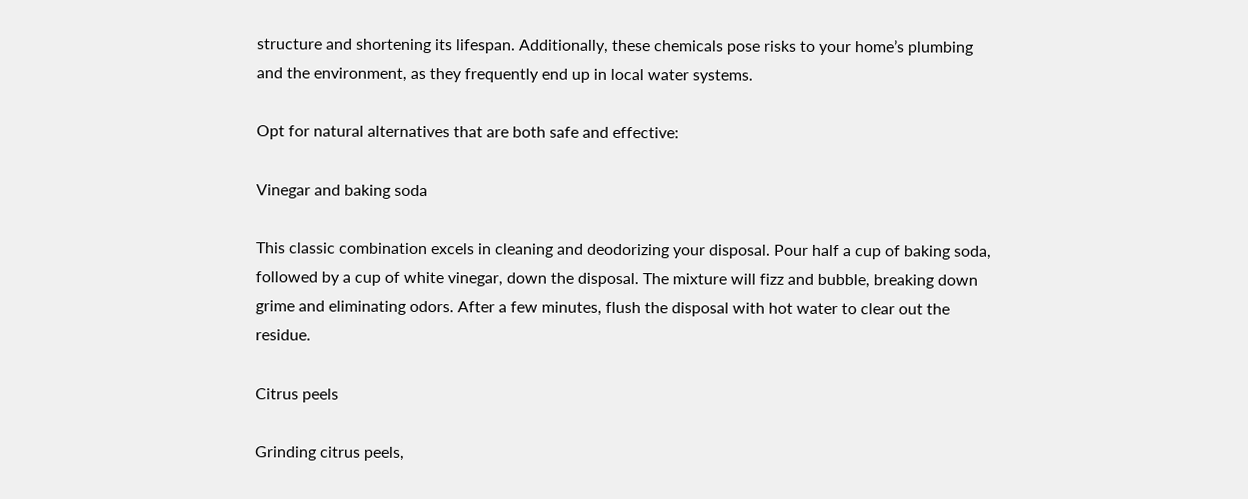structure and shortening its lifespan. Additionally, these chemicals pose risks to your home’s plumbing and the environment, as they frequently end up in local water systems.

Opt for natural alternatives that are both safe and effective:

Vinegar and baking soda

This classic combination excels in cleaning and deodorizing your disposal. Pour half a cup of baking soda, followed by a cup of white vinegar, down the disposal. The mixture will fizz and bubble, breaking down grime and eliminating odors. After a few minutes, flush the disposal with hot water to clear out the residue.

Citrus peels

Grinding citrus peels,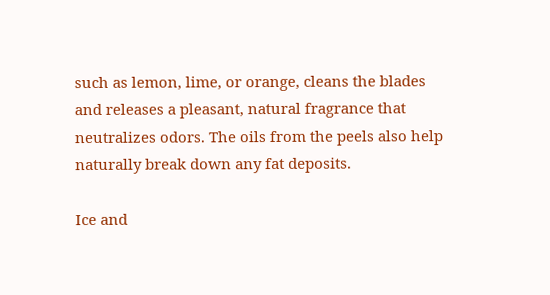such as lemon, lime, or orange, cleans the blades and releases a pleasant, natural fragrance that neutralizes odors. The oils from the peels also help naturally break down any fat deposits.

Ice and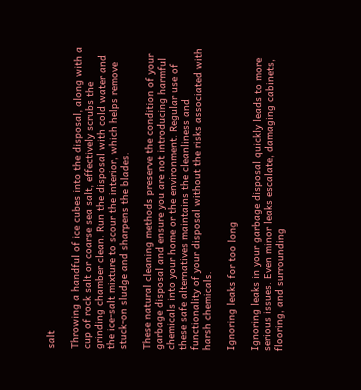salt

Throwing a handful of ice cubes into the disposal, along with a cup of rock salt or coarse sea salt, effectively scrubs the grinding chamber clean. Run the disposal with cold water and the ice-salt mixture to scour the interior, which helps remove stuck-on sludge and sharpens the blades.

These natural cleaning methods preserve the condition of your garbage disposal and ensure you are not introducing harmful chemicals into your home or the environment. Regular use of these safe alternatives maintains the cleanliness and functionality of your disposal without the risks associated with harsh chemicals.

Ignoring leaks for too long

Ignoring leaks in your garbage disposal quickly leads to more serious issues. Even minor leaks escalate, damaging cabinets, flooring, and surrounding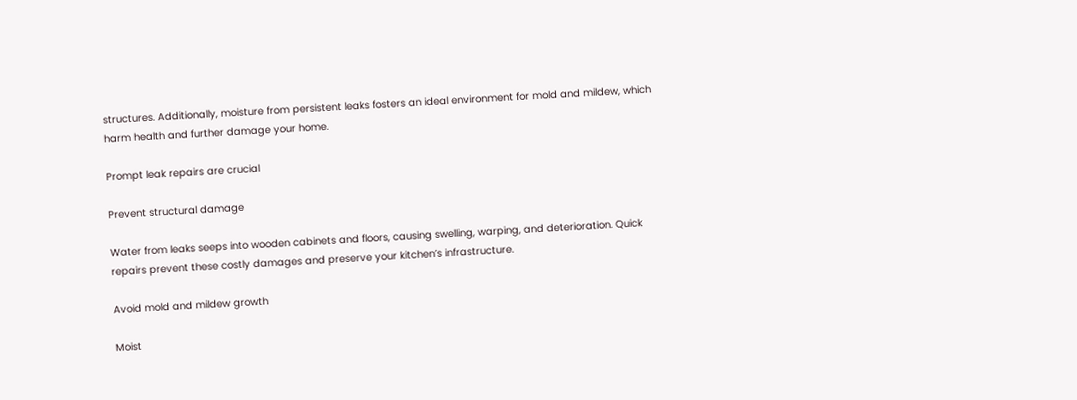structures. Additionally, moisture from persistent leaks fosters an ideal environment for mold and mildew, which harm health and further damage your home.

Prompt leak repairs are crucial

Prevent structural damage

Water from leaks seeps into wooden cabinets and floors, causing swelling, warping, and deterioration. Quick repairs prevent these costly damages and preserve your kitchen’s infrastructure.

Avoid mold and mildew growth

Moist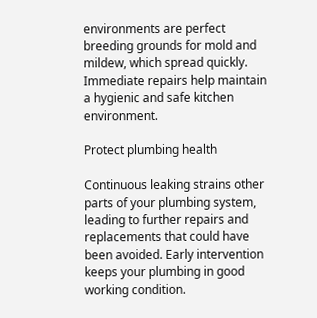environments are perfect breeding grounds for mold and mildew, which spread quickly. Immediate repairs help maintain a hygienic and safe kitchen environment.

Protect plumbing health

Continuous leaking strains other parts of your plumbing system, leading to further repairs and replacements that could have been avoided. Early intervention keeps your plumbing in good working condition.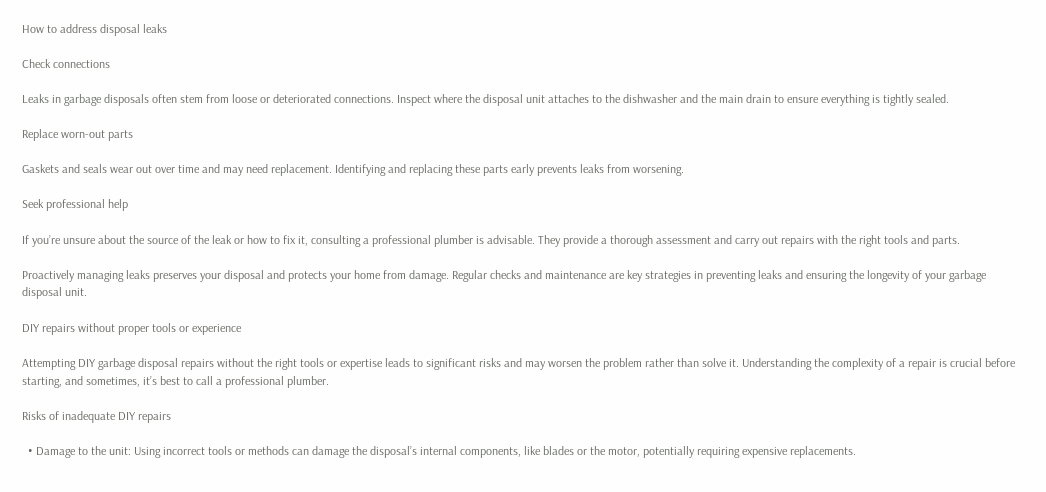How to address disposal leaks

Check connections

Leaks in garbage disposals often stem from loose or deteriorated connections. Inspect where the disposal unit attaches to the dishwasher and the main drain to ensure everything is tightly sealed.

Replace worn-out parts

Gaskets and seals wear out over time and may need replacement. Identifying and replacing these parts early prevents leaks from worsening.

Seek professional help

If you’re unsure about the source of the leak or how to fix it, consulting a professional plumber is advisable. They provide a thorough assessment and carry out repairs with the right tools and parts.

Proactively managing leaks preserves your disposal and protects your home from damage. Regular checks and maintenance are key strategies in preventing leaks and ensuring the longevity of your garbage disposal unit.

DIY repairs without proper tools or experience

Attempting DIY garbage disposal repairs without the right tools or expertise leads to significant risks and may worsen the problem rather than solve it. Understanding the complexity of a repair is crucial before starting, and sometimes, it’s best to call a professional plumber.

Risks of inadequate DIY repairs

  • Damage to the unit: Using incorrect tools or methods can damage the disposal’s internal components, like blades or the motor, potentially requiring expensive replacements.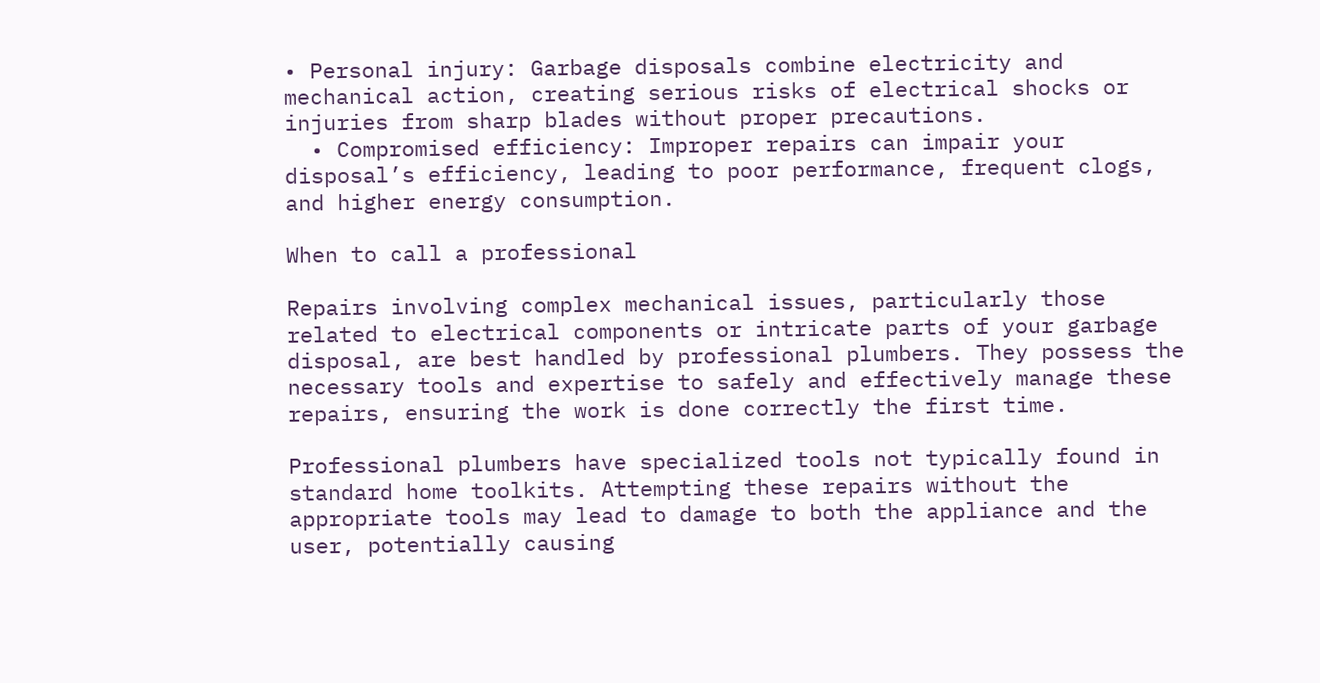• Personal injury: Garbage disposals combine electricity and mechanical action, creating serious risks of electrical shocks or injuries from sharp blades without proper precautions.
  • Compromised efficiency: Improper repairs can impair your disposal’s efficiency, leading to poor performance, frequent clogs, and higher energy consumption.

When to call a professional

Repairs involving complex mechanical issues, particularly those related to electrical components or intricate parts of your garbage disposal, are best handled by professional plumbers. They possess the necessary tools and expertise to safely and effectively manage these repairs, ensuring the work is done correctly the first time.

Professional plumbers have specialized tools not typically found in standard home toolkits. Attempting these repairs without the appropriate tools may lead to damage to both the appliance and the user, potentially causing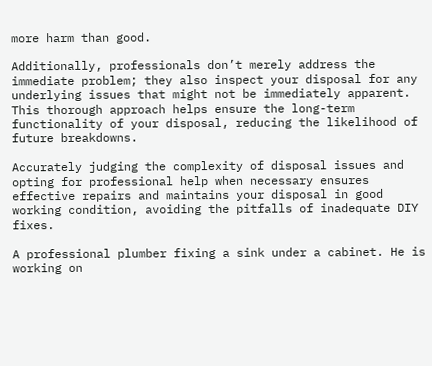more harm than good.

Additionally, professionals don’t merely address the immediate problem; they also inspect your disposal for any underlying issues that might not be immediately apparent. This thorough approach helps ensure the long-term functionality of your disposal, reducing the likelihood of future breakdowns.

Accurately judging the complexity of disposal issues and opting for professional help when necessary ensures effective repairs and maintains your disposal in good working condition, avoiding the pitfalls of inadequate DIY fixes.

A professional plumber fixing a sink under a cabinet. He is working on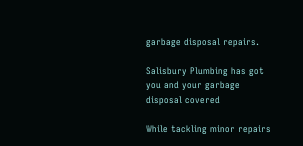garbage disposal repairs.

Salisbury Plumbing has got you and your garbage disposal covered

While tackling minor repairs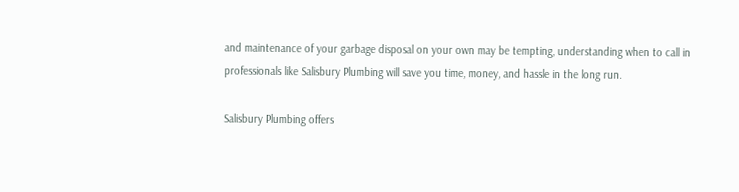and maintenance of your garbage disposal on your own may be tempting, understanding when to call in professionals like Salisbury Plumbing will save you time, money, and hassle in the long run.

Salisbury Plumbing offers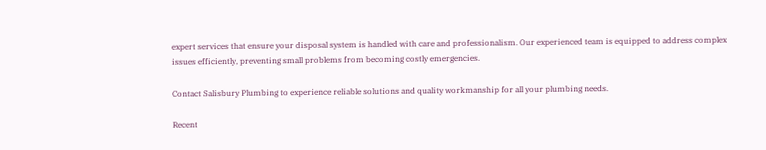expert services that ensure your disposal system is handled with care and professionalism. Our experienced team is equipped to address complex issues efficiently, preventing small problems from becoming costly emergencies.

Contact Salisbury Plumbing to experience reliable solutions and quality workmanship for all your plumbing needs.

Recent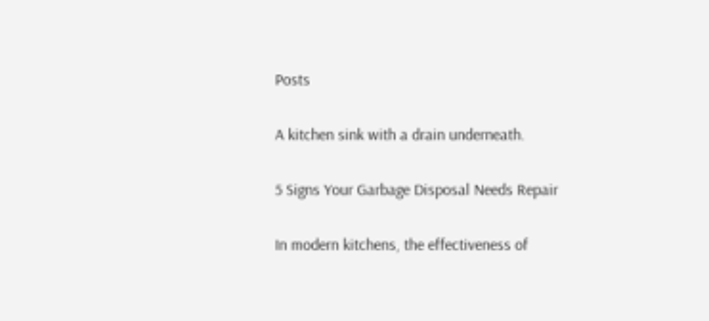Posts

A kitchen sink with a drain underneath.

5 Signs Your Garbage Disposal Needs Repair

In modern kitchens, the effectiveness of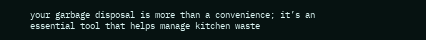your garbage disposal is more than a convenience; it’s an essential tool that helps manage kitchen waste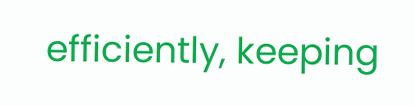efficiently, keeping